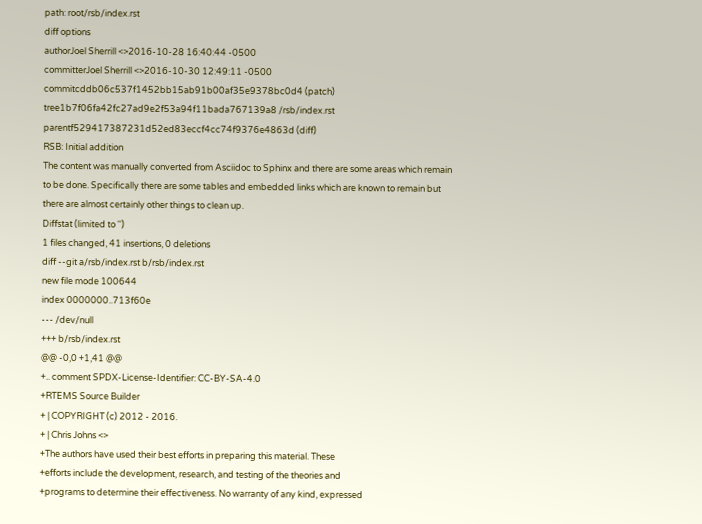path: root/rsb/index.rst
diff options
authorJoel Sherrill <>2016-10-28 16:40:44 -0500
committerJoel Sherrill <>2016-10-30 12:49:11 -0500
commitcddb06c537f1452bb15ab91b00af35e9378bc0d4 (patch)
tree1b7f06fa42fc27ad9e2f53a94f11bada767139a8 /rsb/index.rst
parentf529417387231d52ed83eccf4cc74f9376e4863d (diff)
RSB: Initial addition
The content was manually converted from Asciidoc to Sphinx and there are some areas which remain to be done. Specifically there are some tables and embedded links which are known to remain but there are almost certainly other things to clean up.
Diffstat (limited to '')
1 files changed, 41 insertions, 0 deletions
diff --git a/rsb/index.rst b/rsb/index.rst
new file mode 100644
index 0000000..713f60e
--- /dev/null
+++ b/rsb/index.rst
@@ -0,0 +1,41 @@
+.. comment SPDX-License-Identifier: CC-BY-SA-4.0
+RTEMS Source Builder
+ | COPYRIGHT (c) 2012 - 2016.
+ | Chris Johns <>
+The authors have used their best efforts in preparing this material. These
+efforts include the development, research, and testing of the theories and
+programs to determine their effectiveness. No warranty of any kind, expressed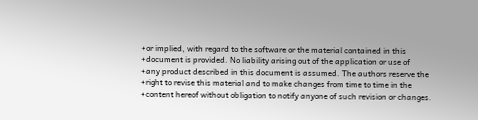+or implied, with regard to the software or the material contained in this
+document is provided. No liability arising out of the application or use of
+any product described in this document is assumed. The authors reserve the
+right to revise this material and to make changes from time to time in the
+content hereof without obligation to notify anyone of such revision or changes.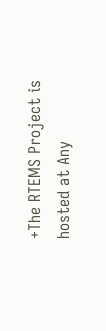+The RTEMS Project is hosted at Any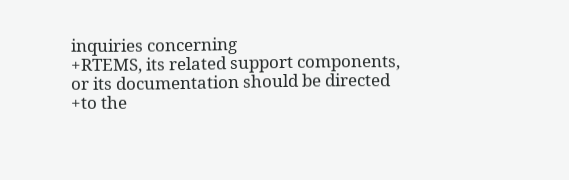inquiries concerning
+RTEMS, its related support components, or its documentation should be directed
+to the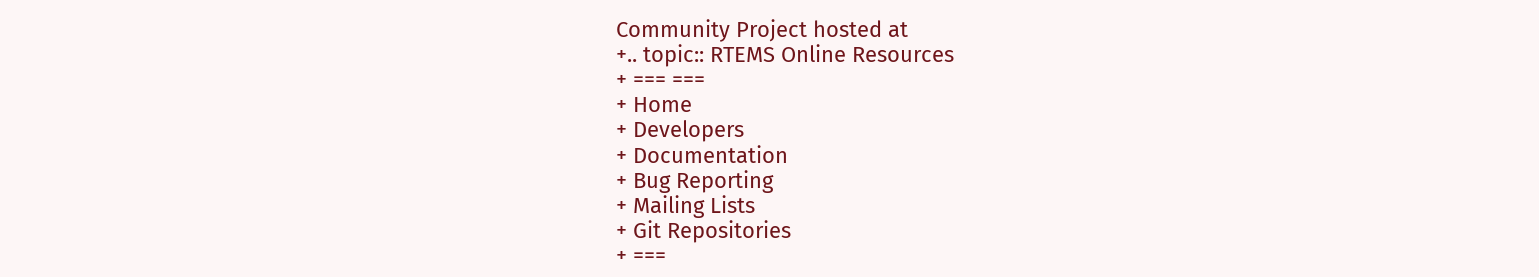Community Project hosted at
+.. topic:: RTEMS Online Resources
+ === ===
+ Home
+ Developers
+ Documentation
+ Bug Reporting
+ Mailing Lists
+ Git Repositories
+ ===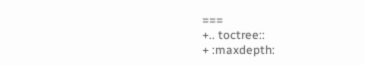===
+.. toctree::
+ :maxdepth: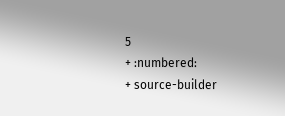5
+ :numbered:
+ source-builder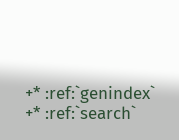+* :ref:`genindex`
+* :ref:`search`